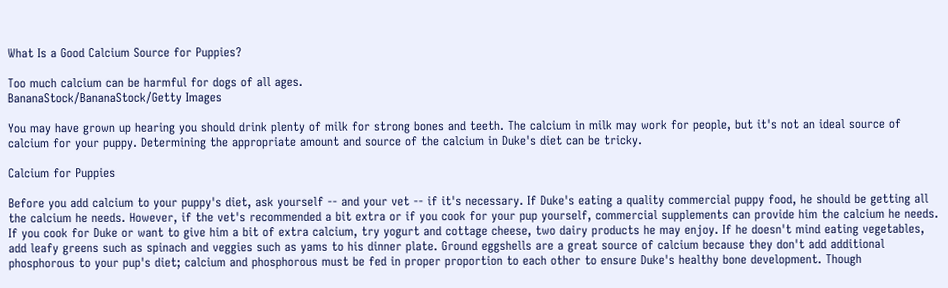What Is a Good Calcium Source for Puppies?

Too much calcium can be harmful for dogs of all ages.
BananaStock/BananaStock/Getty Images

You may have grown up hearing you should drink plenty of milk for strong bones and teeth. The calcium in milk may work for people, but it's not an ideal source of calcium for your puppy. Determining the appropriate amount and source of the calcium in Duke's diet can be tricky.

Calcium for Puppies

Before you add calcium to your puppy's diet, ask yourself -- and your vet -- if it's necessary. If Duke's eating a quality commercial puppy food, he should be getting all the calcium he needs. However, if the vet's recommended a bit extra or if you cook for your pup yourself, commercial supplements can provide him the calcium he needs. If you cook for Duke or want to give him a bit of extra calcium, try yogurt and cottage cheese, two dairy products he may enjoy. If he doesn't mind eating vegetables, add leafy greens such as spinach and veggies such as yams to his dinner plate. Ground eggshells are a great source of calcium because they don't add additional phosphorous to your pup's diet; calcium and phosphorous must be fed in proper proportion to each other to ensure Duke's healthy bone development. Though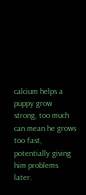calcium helps a puppy grow strong, too much can mean he grows too fast, potentially giving him problems later.